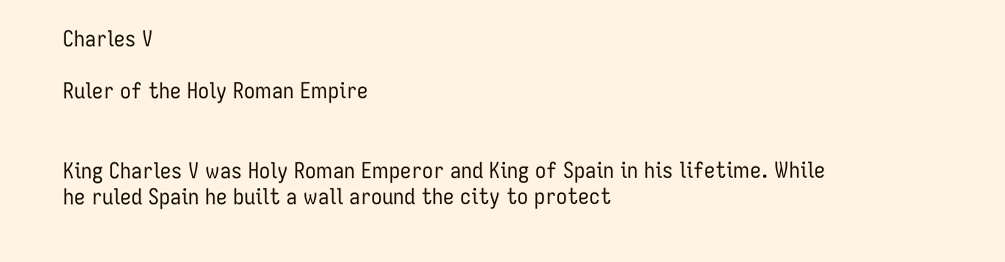Charles V

Ruler of the Holy Roman Empire


King Charles V was Holy Roman Emperor and King of Spain in his lifetime. While he ruled Spain he built a wall around the city to protect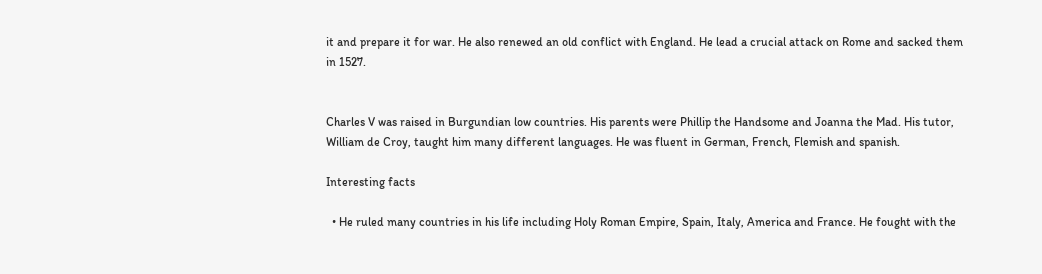it and prepare it for war. He also renewed an old conflict with England. He lead a crucial attack on Rome and sacked them in 1527.


Charles V was raised in Burgundian low countries. His parents were Phillip the Handsome and Joanna the Mad. His tutor, William de Croy, taught him many different languages. He was fluent in German, French, Flemish and spanish.

Interesting facts

  • He ruled many countries in his life including Holy Roman Empire, Spain, Italy, America and France. He fought with the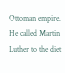Ottoman empire. He called Martin Luther to the diet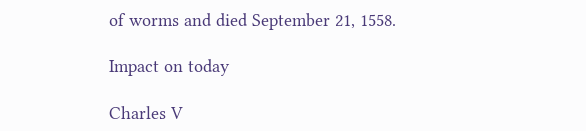of worms and died September 21, 1558.

Impact on today

Charles V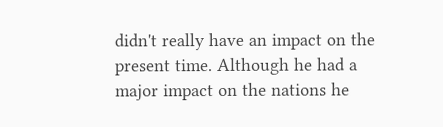didn't really have an impact on the present time. Although he had a major impact on the nations he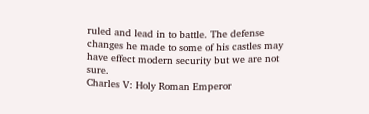ruled and lead in to battle. The defense changes he made to some of his castles may have effect modern security but we are not sure.
Charles V: Holy Roman Emperor